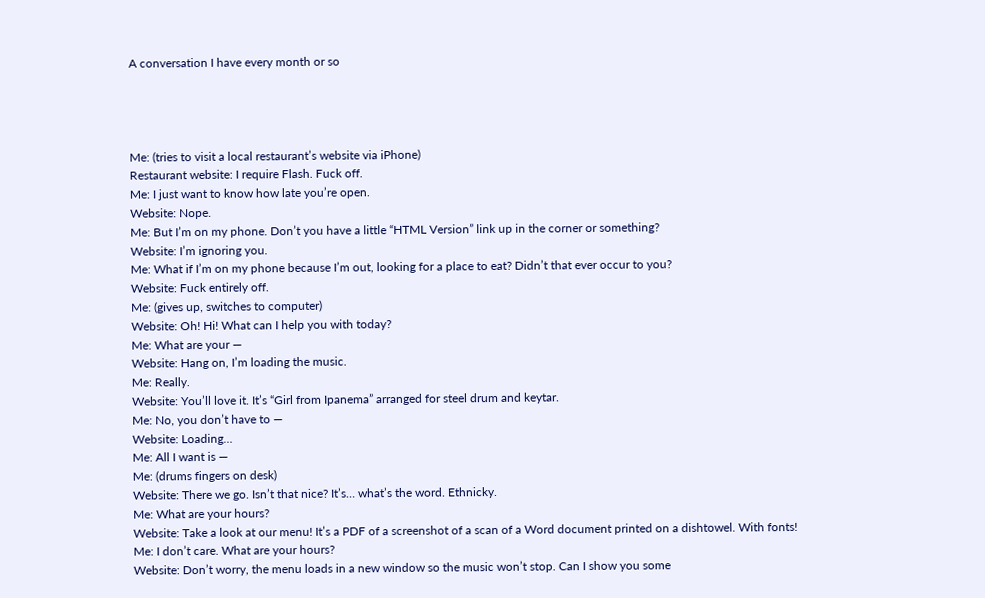A conversation I have every month or so




Me: (tries to visit a local restaurant’s website via iPhone)
Restaurant website: I require Flash. Fuck off.
Me: I just want to know how late you’re open.
Website: Nope.
Me: But I’m on my phone. Don’t you have a little “HTML Version” link up in the corner or something?
Website: I’m ignoring you.
Me: What if I’m on my phone because I’m out, looking for a place to eat? Didn’t that ever occur to you?
Website: Fuck entirely off.
Me: (gives up, switches to computer)
Website: Oh! Hi! What can I help you with today?
Me: What are your —
Website: Hang on, I’m loading the music.
Me: Really.
Website: You’ll love it. It’s “Girl from Ipanema” arranged for steel drum and keytar.
Me: No, you don’t have to —
Website: Loading…
Me: All I want is —
Me: (drums fingers on desk)
Website: There we go. Isn’t that nice? It’s… what’s the word. Ethnicky.
Me: What are your hours?
Website: Take a look at our menu! It’s a PDF of a screenshot of a scan of a Word document printed on a dishtowel. With fonts!
Me: I don’t care. What are your hours?
Website: Don’t worry, the menu loads in a new window so the music won’t stop. Can I show you some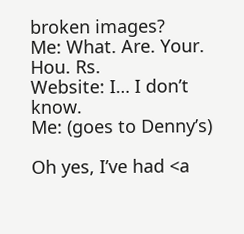broken images?
Me: What. Are. Your. Hou. Rs.
Website: I… I don’t know.
Me: (goes to Denny’s)

Oh yes, I’ve had <a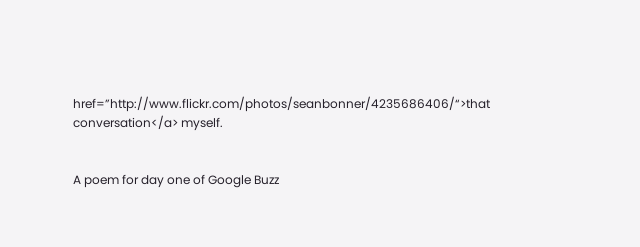href=”http://www.flickr.com/photos/seanbonner/4235686406/“>that conversation</a> myself.


A poem for day one of Google Buzz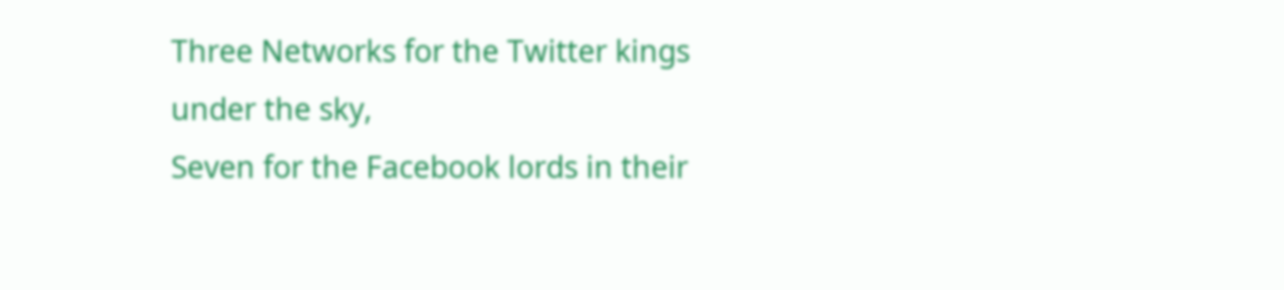Three Networks for the Twitter kings under the sky,
Seven for the Facebook lords in their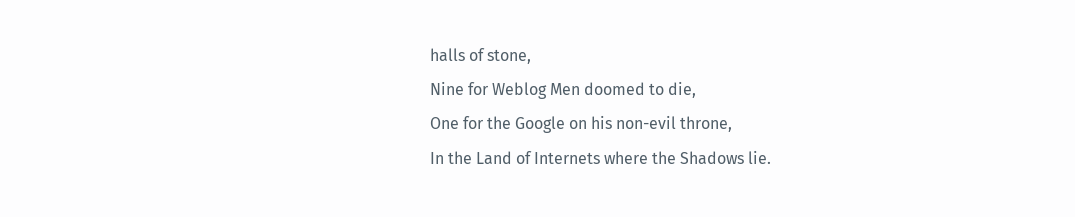halls of stone,
Nine for Weblog Men doomed to die,
One for the Google on his non-evil throne,
In the Land of Internets where the Shadows lie.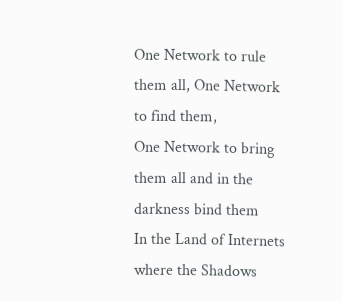One Network to rule them all, One Network to find them,
One Network to bring them all and in the darkness bind them
In the Land of Internets where the Shadows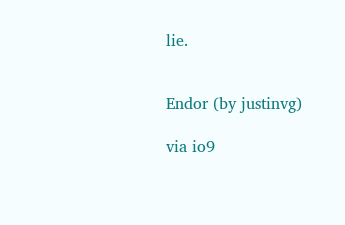lie.


Endor (by justinvg)

via io9